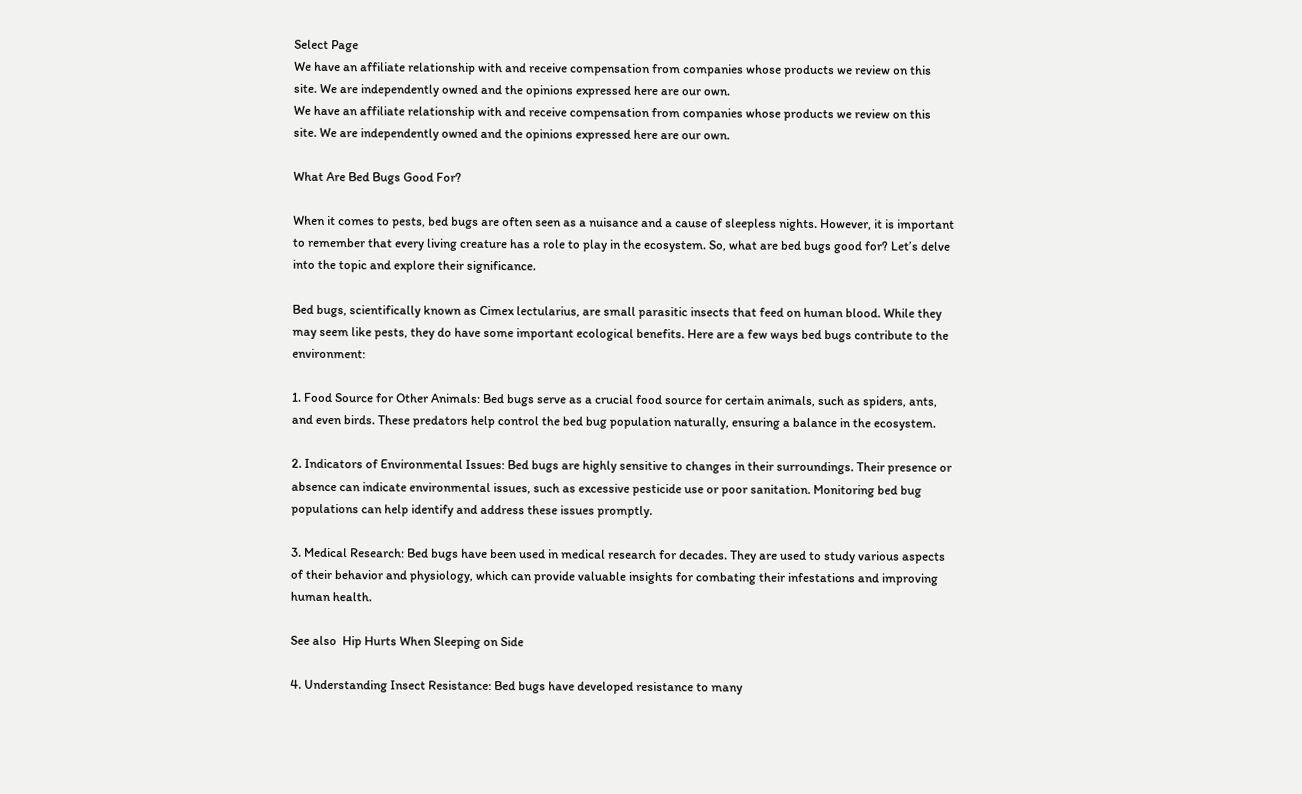Select Page
We have an affiliate relationship with and receive compensation from companies whose products we review on this site. We are independently owned and the opinions expressed here are our own.
We have an affiliate relationship with and receive compensation from companies whose products we review on this site. We are independently owned and the opinions expressed here are our own.

What Are Bed Bugs Good For?

When it comes to pests, bed bugs are often seen as a nuisance and a cause of sleepless nights. However, it is important to remember that every living creature has a role to play in the ecosystem. So, what are bed bugs good for? Let’s delve into the topic and explore their significance.

Bed bugs, scientifically known as Cimex lectularius, are small parasitic insects that feed on human blood. While they may seem like pests, they do have some important ecological benefits. Here are a few ways bed bugs contribute to the environment:

1. Food Source for Other Animals: Bed bugs serve as a crucial food source for certain animals, such as spiders, ants, and even birds. These predators help control the bed bug population naturally, ensuring a balance in the ecosystem.

2. Indicators of Environmental Issues: Bed bugs are highly sensitive to changes in their surroundings. Their presence or absence can indicate environmental issues, such as excessive pesticide use or poor sanitation. Monitoring bed bug populations can help identify and address these issues promptly.

3. Medical Research: Bed bugs have been used in medical research for decades. They are used to study various aspects of their behavior and physiology, which can provide valuable insights for combating their infestations and improving human health.

See also  Hip Hurts When Sleeping on Side

4. Understanding Insect Resistance: Bed bugs have developed resistance to many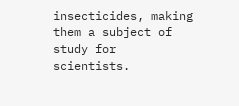insecticides, making them a subject of study for scientists.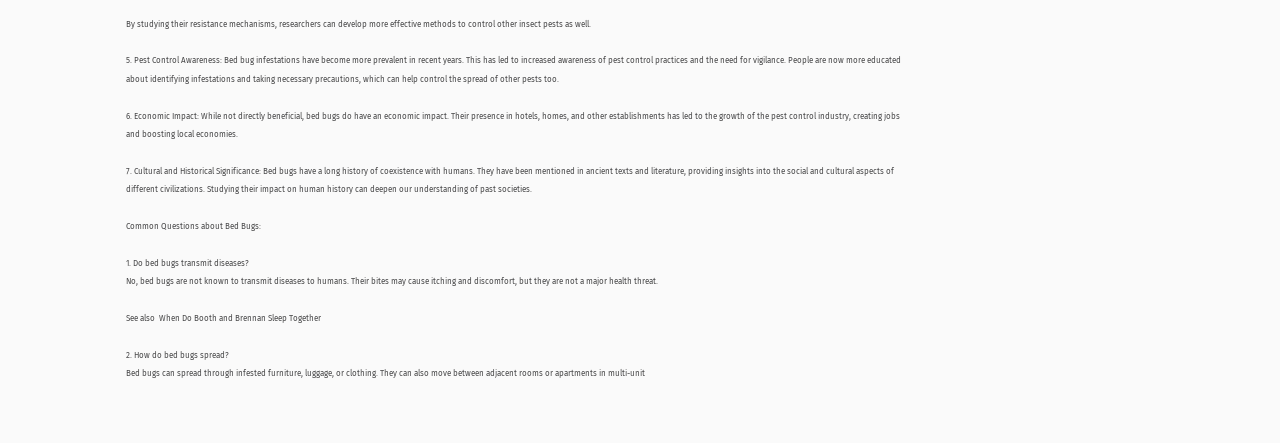By studying their resistance mechanisms, researchers can develop more effective methods to control other insect pests as well.

5. Pest Control Awareness: Bed bug infestations have become more prevalent in recent years. This has led to increased awareness of pest control practices and the need for vigilance. People are now more educated about identifying infestations and taking necessary precautions, which can help control the spread of other pests too.

6. Economic Impact: While not directly beneficial, bed bugs do have an economic impact. Their presence in hotels, homes, and other establishments has led to the growth of the pest control industry, creating jobs and boosting local economies.

7. Cultural and Historical Significance: Bed bugs have a long history of coexistence with humans. They have been mentioned in ancient texts and literature, providing insights into the social and cultural aspects of different civilizations. Studying their impact on human history can deepen our understanding of past societies.

Common Questions about Bed Bugs:

1. Do bed bugs transmit diseases?
No, bed bugs are not known to transmit diseases to humans. Their bites may cause itching and discomfort, but they are not a major health threat.

See also  When Do Booth and Brennan Sleep Together

2. How do bed bugs spread?
Bed bugs can spread through infested furniture, luggage, or clothing. They can also move between adjacent rooms or apartments in multi-unit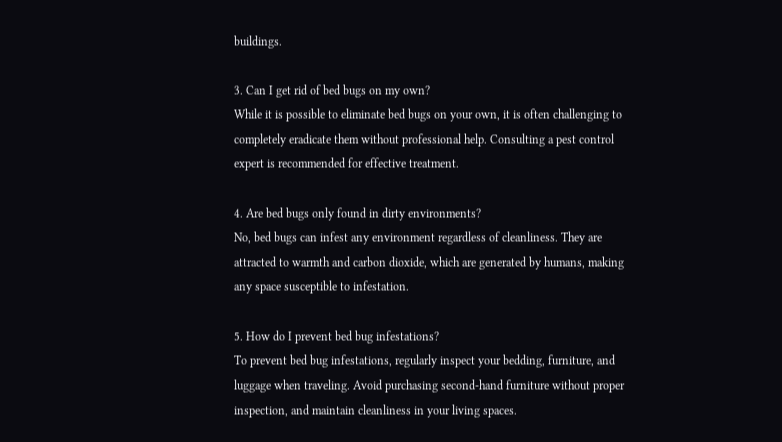buildings.

3. Can I get rid of bed bugs on my own?
While it is possible to eliminate bed bugs on your own, it is often challenging to completely eradicate them without professional help. Consulting a pest control expert is recommended for effective treatment.

4. Are bed bugs only found in dirty environments?
No, bed bugs can infest any environment regardless of cleanliness. They are attracted to warmth and carbon dioxide, which are generated by humans, making any space susceptible to infestation.

5. How do I prevent bed bug infestations?
To prevent bed bug infestations, regularly inspect your bedding, furniture, and luggage when traveling. Avoid purchasing second-hand furniture without proper inspection, and maintain cleanliness in your living spaces.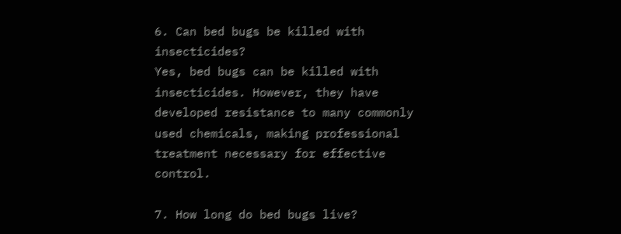6. Can bed bugs be killed with insecticides?
Yes, bed bugs can be killed with insecticides. However, they have developed resistance to many commonly used chemicals, making professional treatment necessary for effective control.

7. How long do bed bugs live?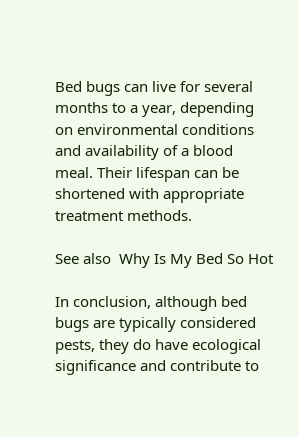Bed bugs can live for several months to a year, depending on environmental conditions and availability of a blood meal. Their lifespan can be shortened with appropriate treatment methods.

See also  Why Is My Bed So Hot

In conclusion, although bed bugs are typically considered pests, they do have ecological significance and contribute to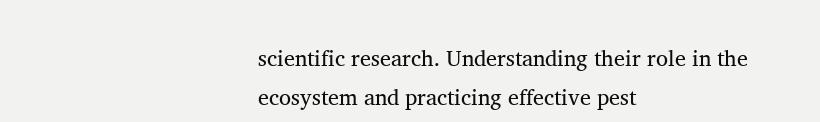scientific research. Understanding their role in the ecosystem and practicing effective pest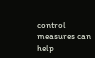control measures can help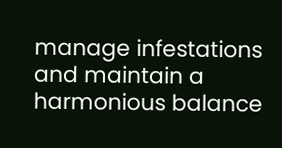manage infestations and maintain a harmonious balance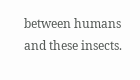between humans and these insects.